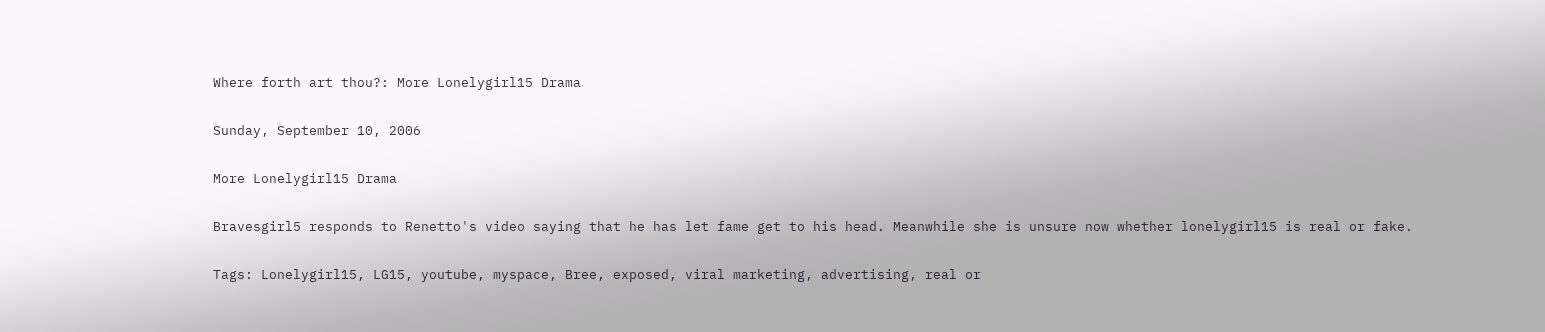Where forth art thou?: More Lonelygirl15 Drama

Sunday, September 10, 2006

More Lonelygirl15 Drama

Bravesgirl5 responds to Renetto's video saying that he has let fame get to his head. Meanwhile she is unsure now whether lonelygirl15 is real or fake.

Tags: Lonelygirl15, LG15, youtube, myspace, Bree, exposed, viral marketing, advertising, real or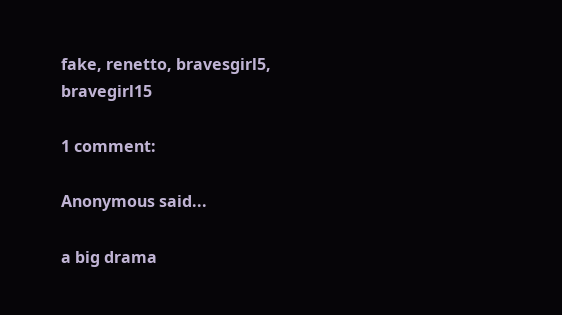fake, renetto, bravesgirl5, bravegirl15

1 comment:

Anonymous said...

a big drama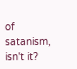of satanism, isn't it?